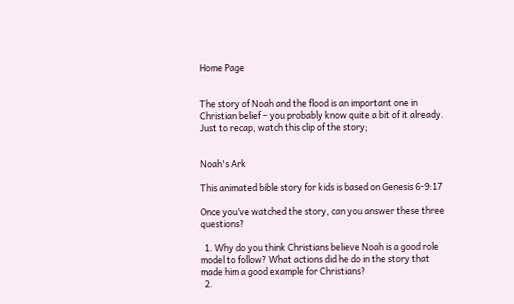Home Page


The story of Noah and the flood is an important one in Christian belief – you probably know quite a bit of it already. Just to recap, watch this clip of the story;


Noah's Ark

This animated bible story for kids is based on Genesis 6-9:17

Once you’ve watched the story, can you answer these three questions?

  1. Why do you think Christians believe Noah is a good role model to follow? What actions did he do in the story that made him a good example for Christians?
  2.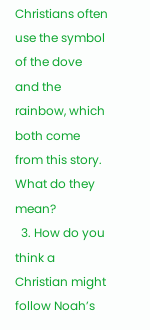Christians often use the symbol of the dove and the rainbow, which both come from this story. What do they mean?
  3. How do you think a Christian might follow Noah’s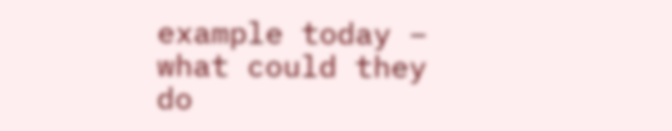example today – what could they do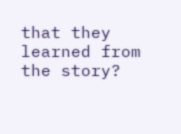that they learned from the story?